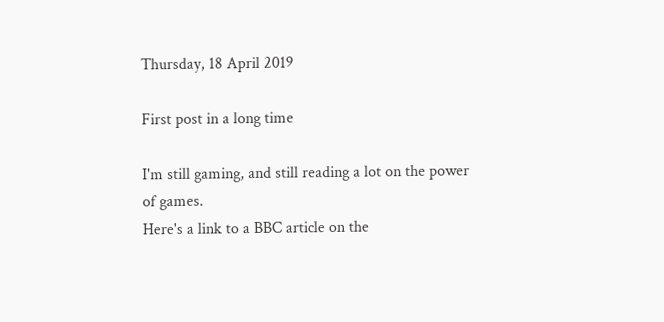Thursday, 18 April 2019

First post in a long time

I'm still gaming, and still reading a lot on the power of games.
Here's a link to a BBC article on the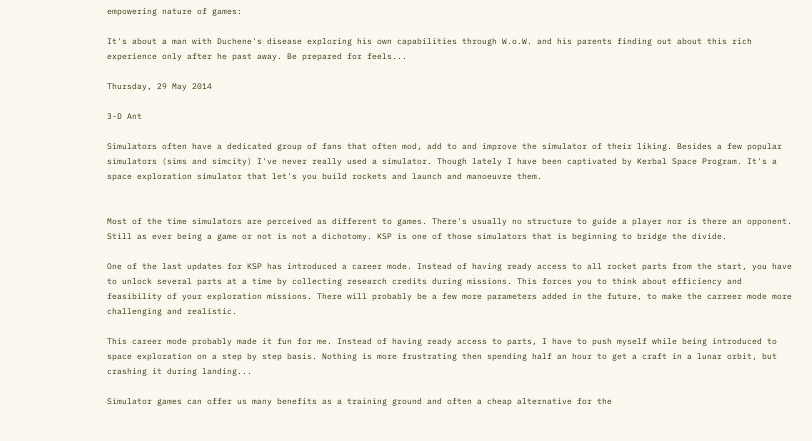empowering nature of games:

It's about a man with Duchene's disease exploring his own capabilities through W.o.W. and his parents finding out about this rich experience only after he past away. Be prepared for feels...

Thursday, 29 May 2014

3-D Ant

Simulators often have a dedicated group of fans that often mod, add to and improve the simulator of their liking. Besides a few popular simulators (sims and simcity) I've never really used a simulator. Though lately I have been captivated by Kerbal Space Program. It's a space exploration simulator that let's you build rockets and launch and manoeuvre them.


Most of the time simulators are perceived as different to games. There's usually no structure to guide a player nor is there an opponent. Still as ever being a game or not is not a dichotomy. KSP is one of those simulators that is beginning to bridge the divide.

One of the last updates for KSP has introduced a career mode. Instead of having ready access to all rocket parts from the start, you have to unlock several parts at a time by collecting research credits during missions. This forces you to think about efficiency and feasibility of your exploration missions. There will probably be a few more parameters added in the future, to make the carreer mode more challenging and realistic.

This career mode probably made it fun for me. Instead of having ready access to parts, I have to push myself while being introduced to space exploration on a step by step basis. Nothing is more frustrating then spending half an hour to get a craft in a lunar orbit, but crashing it during landing...

Simulator games can offer us many benefits as a training ground and often a cheap alternative for the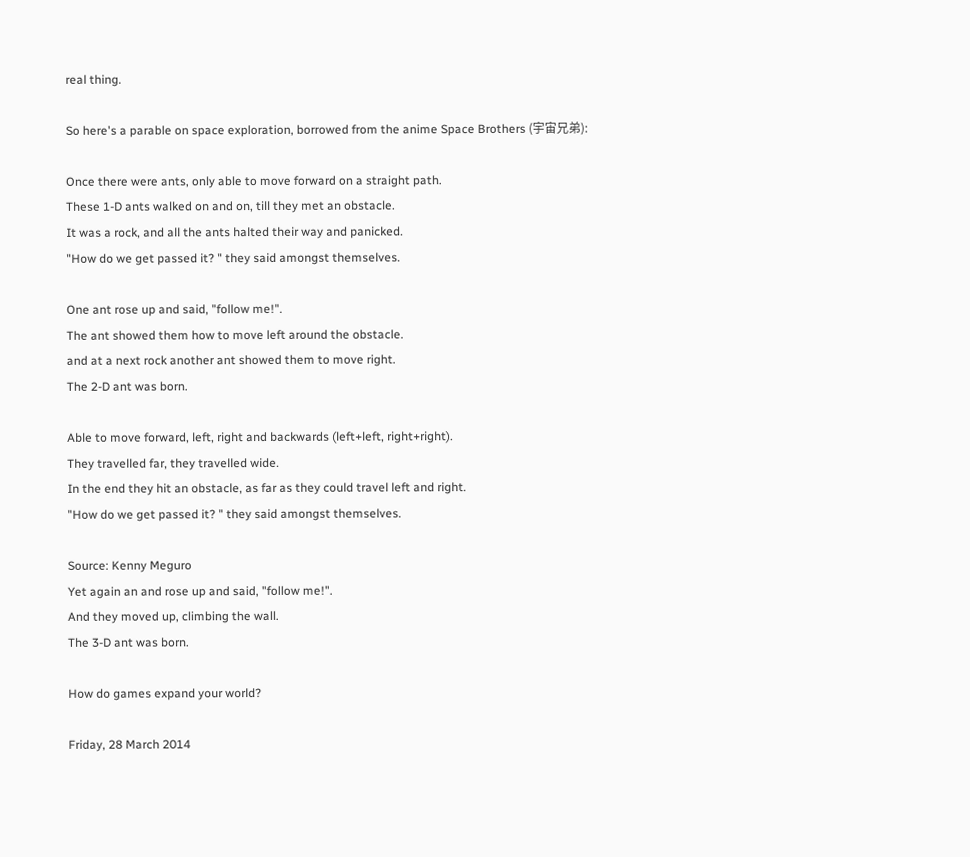real thing.

So here's a parable on space exploration, borrowed from the anime Space Brothers (宇宙兄弟):

Once there were ants, only able to move forward on a straight path.
These 1-D ants walked on and on, till they met an obstacle.
It was a rock, and all the ants halted their way and panicked.
"How do we get passed it? " they said amongst themselves.

One ant rose up and said, "follow me!".
The ant showed them how to move left around the obstacle.
and at a next rock another ant showed them to move right.
The 2-D ant was born.

Able to move forward, left, right and backwards (left+left, right+right).
They travelled far, they travelled wide.
In the end they hit an obstacle, as far as they could travel left and right.
"How do we get passed it? " they said amongst themselves.

Source: Kenny Meguro
Yet again an and rose up and said, "follow me!".
And they moved up, climbing the wall.
The 3-D ant was born.

How do games expand your world?

Friday, 28 March 2014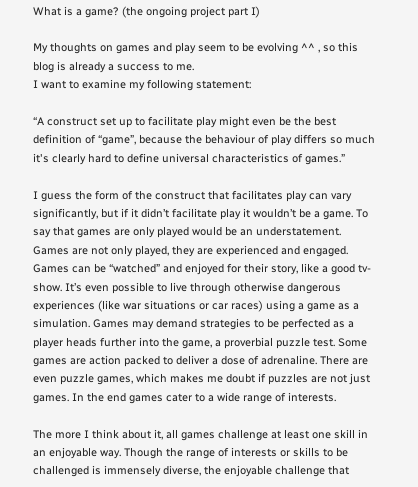What is a game? (the ongoing project part I)

My thoughts on games and play seem to be evolving ^^ , so this blog is already a success to me.
I want to examine my following statement:

“A construct set up to facilitate play might even be the best definition of “game”, because the behaviour of play differs so much it's clearly hard to define universal characteristics of games.”

I guess the form of the construct that facilitates play can vary significantly, but if it didn’t facilitate play it wouldn’t be a game. To say that games are only played would be an understatement. Games are not only played, they are experienced and engaged. Games can be “watched” and enjoyed for their story, like a good tv-show. It’s even possible to live through otherwise dangerous experiences (like war situations or car races) using a game as a simulation. Games may demand strategies to be perfected as a player heads further into the game, a proverbial puzzle test. Some games are action packed to deliver a dose of adrenaline. There are even puzzle games, which makes me doubt if puzzles are not just games. In the end games cater to a wide range of interests.

The more I think about it, all games challenge at least one skill in an enjoyable way. Though the range of interests or skills to be challenged is immensely diverse, the enjoyable challenge that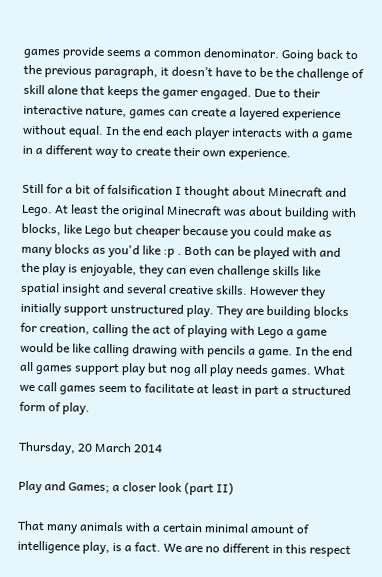games provide seems a common denominator. Going back to the previous paragraph, it doesn’t have to be the challenge of skill alone that keeps the gamer engaged. Due to their interactive nature, games can create a layered experience without equal. In the end each player interacts with a game in a different way to create their own experience.

Still for a bit of falsification I thought about Minecraft and Lego. At least the original Minecraft was about building with blocks, like Lego but cheaper because you could make as many blocks as you'd like :p . Both can be played with and the play is enjoyable, they can even challenge skills like spatial insight and several creative skills. However they initially support unstructured play. They are building blocks for creation, calling the act of playing with Lego a game would be like calling drawing with pencils a game. In the end all games support play but nog all play needs games. What we call games seem to facilitate at least in part a structured form of play.

Thursday, 20 March 2014

Play and Games; a closer look (part II)

That many animals with a certain minimal amount of intelligence play, is a fact. We are no different in this respect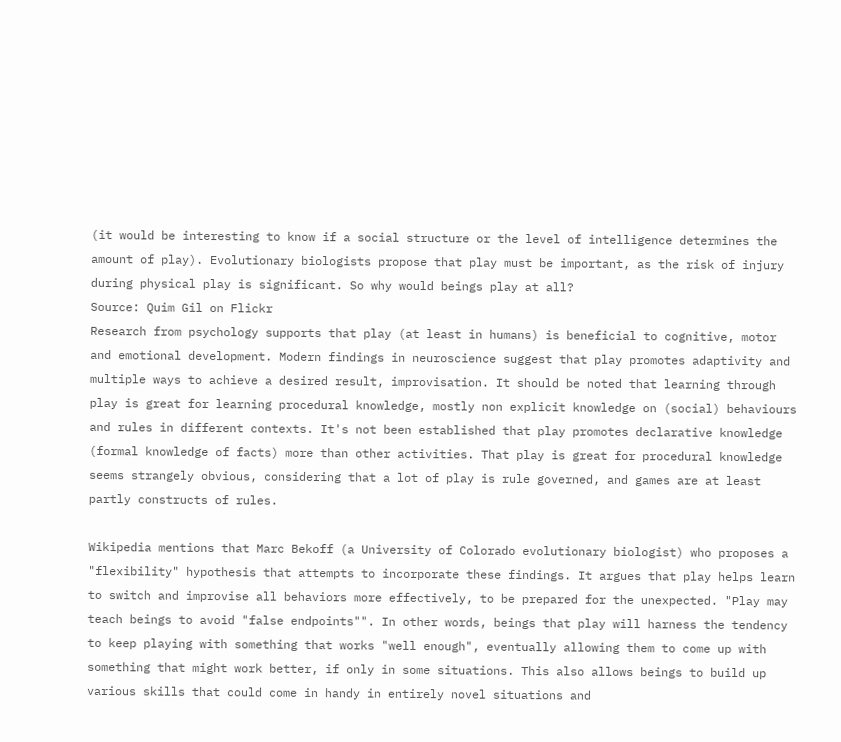(it would be interesting to know if a social structure or the level of intelligence determines the amount of play). Evolutionary biologists propose that play must be important, as the risk of injury during physical play is significant. So why would beings play at all?
Source: Quim Gil on Flickr
Research from psychology supports that play (at least in humans) is beneficial to cognitive, motor and emotional development. Modern findings in neuroscience suggest that play promotes adaptivity and multiple ways to achieve a desired result, improvisation. It should be noted that learning through play is great for learning procedural knowledge, mostly non explicit knowledge on (social) behaviours and rules in different contexts. It's not been established that play promotes declarative knowledge (formal knowledge of facts) more than other activities. That play is great for procedural knowledge seems strangely obvious, considering that a lot of play is rule governed, and games are at least partly constructs of rules.

Wikipedia mentions that Marc Bekoff (a University of Colorado evolutionary biologist) who proposes a "flexibility" hypothesis that attempts to incorporate these findings. It argues that play helps learn to switch and improvise all behaviors more effectively, to be prepared for the unexpected. "Play may teach beings to avoid "false endpoints"". In other words, beings that play will harness the tendency to keep playing with something that works "well enough", eventually allowing them to come up with something that might work better, if only in some situations. This also allows beings to build up various skills that could come in handy in entirely novel situations and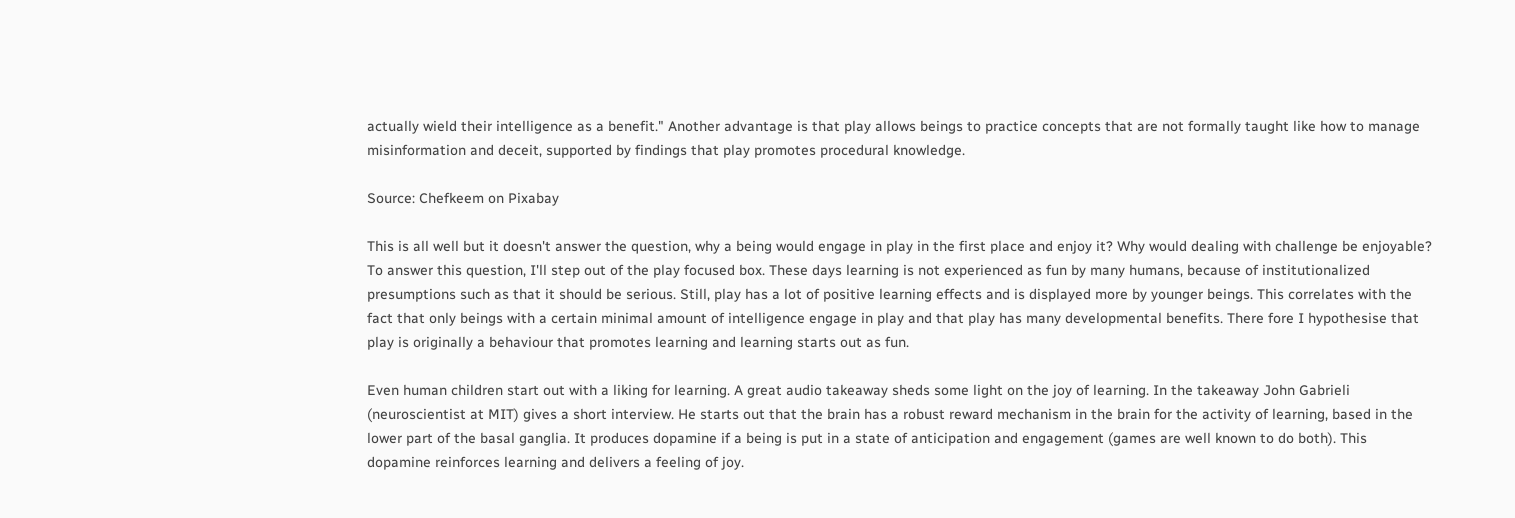actually wield their intelligence as a benefit." Another advantage is that play allows beings to practice concepts that are not formally taught like how to manage misinformation and deceit, supported by findings that play promotes procedural knowledge.

Source: Chefkeem on Pixabay

This is all well but it doesn't answer the question, why a being would engage in play in the first place and enjoy it? Why would dealing with challenge be enjoyable? To answer this question, I'll step out of the play focused box. These days learning is not experienced as fun by many humans, because of institutionalized presumptions such as that it should be serious. Still, play has a lot of positive learning effects and is displayed more by younger beings. This correlates with the fact that only beings with a certain minimal amount of intelligence engage in play and that play has many developmental benefits. There fore I hypothesise that play is originally a behaviour that promotes learning and learning starts out as fun.

Even human children start out with a liking for learning. A great audio takeaway sheds some light on the joy of learning. In the takeaway John Gabrieli (neuroscientist at MIT) gives a short interview. He starts out that the brain has a robust reward mechanism in the brain for the activity of learning, based in the lower part of the basal ganglia. It produces dopamine if a being is put in a state of anticipation and engagement (games are well known to do both). This dopamine reinforces learning and delivers a feeling of joy.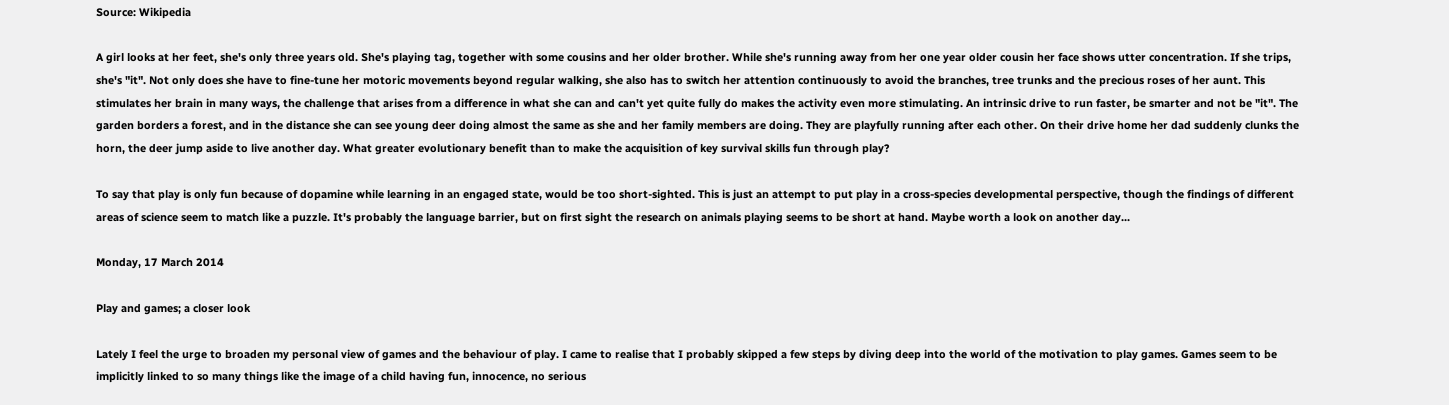Source: Wikipedia

A girl looks at her feet, she's only three years old. She's playing tag, together with some cousins and her older brother. While she's running away from her one year older cousin her face shows utter concentration. If she trips, she's "it". Not only does she have to fine-tune her motoric movements beyond regular walking, she also has to switch her attention continuously to avoid the branches, tree trunks and the precious roses of her aunt. This stimulates her brain in many ways, the challenge that arises from a difference in what she can and can't yet quite fully do makes the activity even more stimulating. An intrinsic drive to run faster, be smarter and not be "it". The garden borders a forest, and in the distance she can see young deer doing almost the same as she and her family members are doing. They are playfully running after each other. On their drive home her dad suddenly clunks the horn, the deer jump aside to live another day. What greater evolutionary benefit than to make the acquisition of key survival skills fun through play?

To say that play is only fun because of dopamine while learning in an engaged state, would be too short-sighted. This is just an attempt to put play in a cross-species developmental perspective, though the findings of different areas of science seem to match like a puzzle. It's probably the language barrier, but on first sight the research on animals playing seems to be short at hand. Maybe worth a look on another day...

Monday, 17 March 2014

Play and games; a closer look

Lately I feel the urge to broaden my personal view of games and the behaviour of play. I came to realise that I probably skipped a few steps by diving deep into the world of the motivation to play games. Games seem to be implicitly linked to so many things like the image of a child having fun, innocence, no serious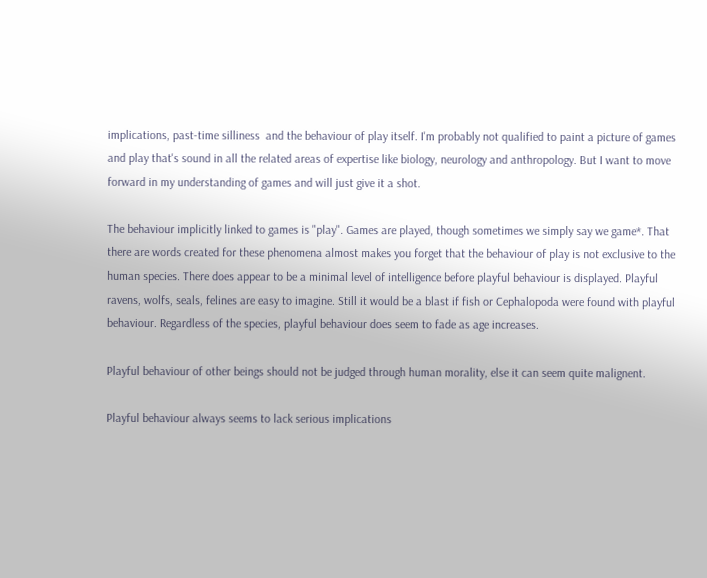implications, past-time silliness  and the behaviour of play itself. I'm probably not qualified to paint a picture of games and play that's sound in all the related areas of expertise like biology, neurology and anthropology. But I want to move forward in my understanding of games and will just give it a shot.

The behaviour implicitly linked to games is "play". Games are played, though sometimes we simply say we game*. That there are words created for these phenomena almost makes you forget that the behaviour of play is not exclusive to the human species. There does appear to be a minimal level of intelligence before playful behaviour is displayed. Playful ravens, wolfs, seals, felines are easy to imagine. Still it would be a blast if fish or Cephalopoda were found with playful behaviour. Regardless of the species, playful behaviour does seem to fade as age increases.

Playful behaviour of other beings should not be judged through human morality, else it can seem quite malignent.

Playful behaviour always seems to lack serious implications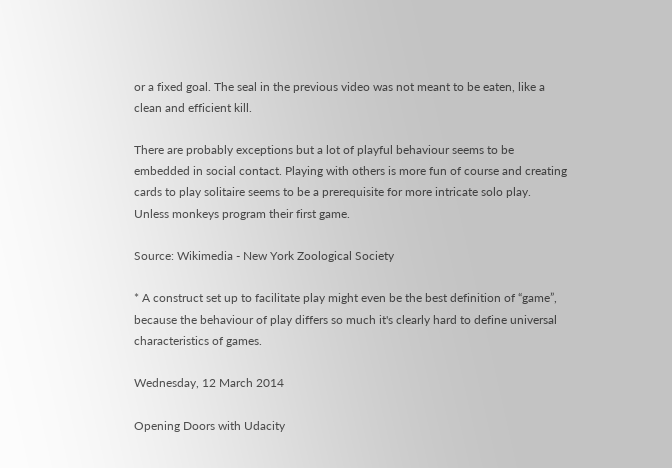or a fixed goal. The seal in the previous video was not meant to be eaten, like a clean and efficient kill.

There are probably exceptions but a lot of playful behaviour seems to be embedded in social contact. Playing with others is more fun of course and creating cards to play solitaire seems to be a prerequisite for more intricate solo play. Unless monkeys program their first game.

Source: Wikimedia - New York Zoological Society

* A construct set up to facilitate play might even be the best definition of “game”, because the behaviour of play differs so much it's clearly hard to define universal characteristics of games.

Wednesday, 12 March 2014

Opening Doors with Udacity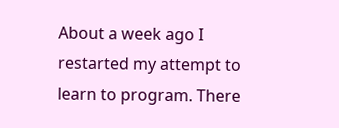About a week ago I restarted my attempt to learn to program. There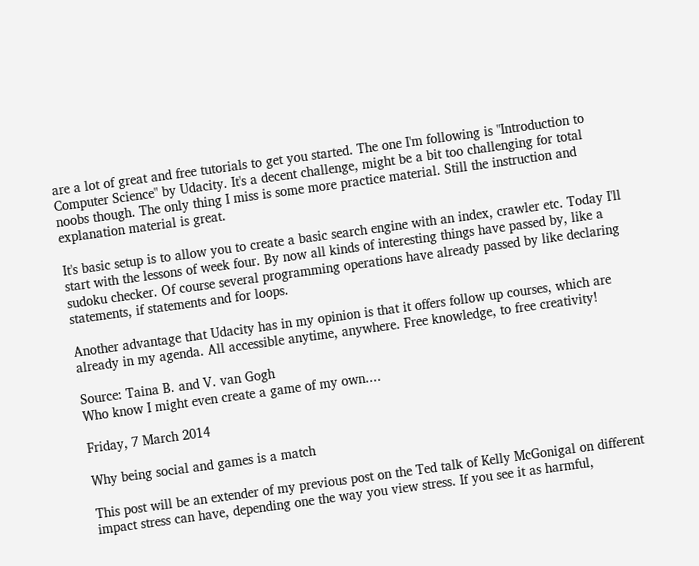are a lot of great and free tutorials to get you started. The one I'm following is "Introduction to Computer Science" by Udacity. It's a decent challenge, might be a bit too challenging for total noobs though. The only thing I miss is some more practice material. Still the instruction and explanation material is great.

It's basic setup is to allow you to create a basic search engine with an index, crawler etc. Today I'll start with the lessons of week four. By now all kinds of interesting things have passed by, like a sudoku checker. Of course several programming operations have already passed by like declaring statements, if statements and for loops.

Another advantage that Udacity has in my opinion is that it offers follow up courses, which are already in my agenda. All accessible anytime, anywhere. Free knowledge, to free creativity!

Source: Taina B. and V. van Gogh
Who know I might even create a game of my own....

Friday, 7 March 2014

Why being social and games is a match

This post will be an extender of my previous post on the Ted talk of Kelly McGonigal on different impact stress can have, depending one the way you view stress. If you see it as harmful,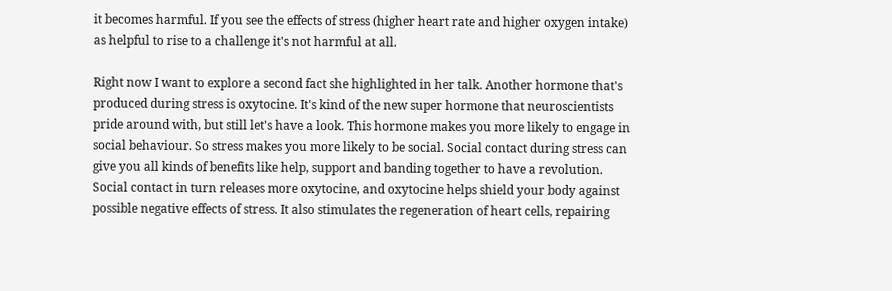it becomes harmful. If you see the effects of stress (higher heart rate and higher oxygen intake) as helpful to rise to a challenge it's not harmful at all.

Right now I want to explore a second fact she highlighted in her talk. Another hormone that's produced during stress is oxytocine. It's kind of the new super hormone that neuroscientists pride around with, but still let's have a look. This hormone makes you more likely to engage in social behaviour. So stress makes you more likely to be social. Social contact during stress can give you all kinds of benefits like help, support and banding together to have a revolution. Social contact in turn releases more oxytocine, and oxytocine helps shield your body against possible negative effects of stress. It also stimulates the regeneration of heart cells, repairing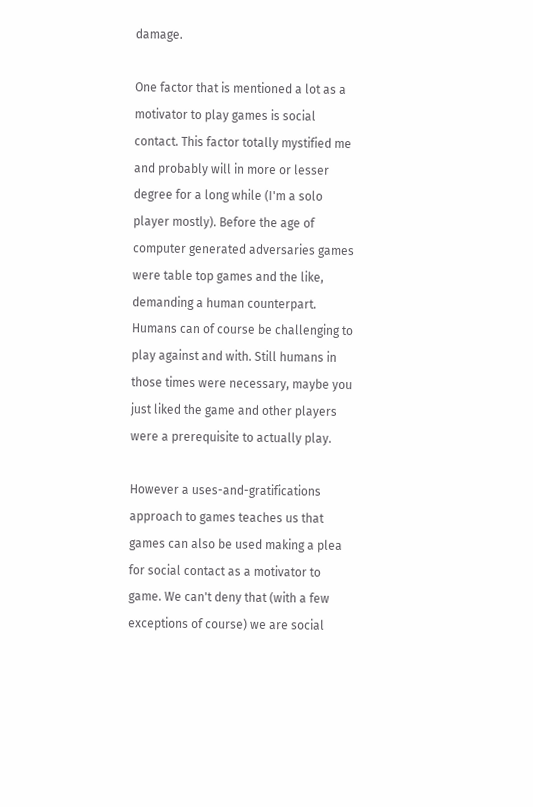damage.

One factor that is mentioned a lot as a motivator to play games is social contact. This factor totally mystified me and probably will in more or lesser degree for a long while (I'm a solo player mostly). Before the age of computer generated adversaries games were table top games and the like, demanding a human counterpart. Humans can of course be challenging to play against and with. Still humans in those times were necessary, maybe you just liked the game and other players were a prerequisite to actually play.

However a uses-and-gratifications approach to games teaches us that games can also be used making a plea for social contact as a motivator to game. We can't deny that (with a few exceptions of course) we are social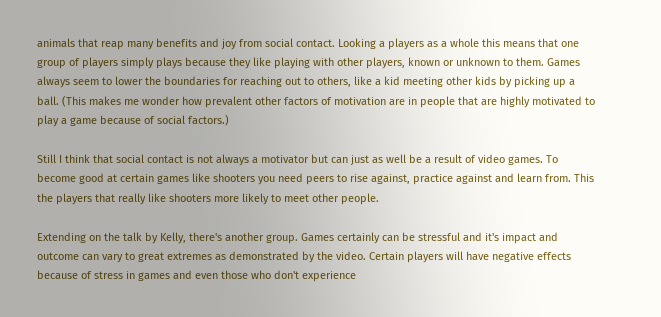animals that reap many benefits and joy from social contact. Looking a players as a whole this means that one group of players simply plays because they like playing with other players, known or unknown to them. Games always seem to lower the boundaries for reaching out to others, like a kid meeting other kids by picking up a ball. (This makes me wonder how prevalent other factors of motivation are in people that are highly motivated to play a game because of social factors.)

Still I think that social contact is not always a motivator but can just as well be a result of video games. To become good at certain games like shooters you need peers to rise against, practice against and learn from. This the players that really like shooters more likely to meet other people.

Extending on the talk by Kelly, there's another group. Games certainly can be stressful and it's impact and outcome can vary to great extremes as demonstrated by the video. Certain players will have negative effects because of stress in games and even those who don't experience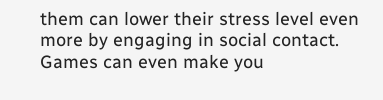them can lower their stress level even more by engaging in social contact. Games can even make you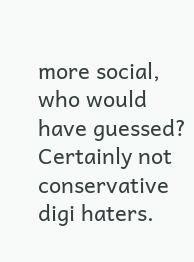more social, who would have guessed? Certainly not conservative digi haters.